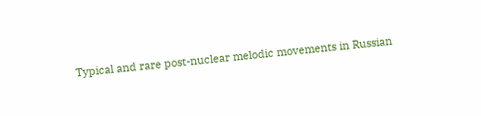Typical and rare post-nuclear melodic movements in Russian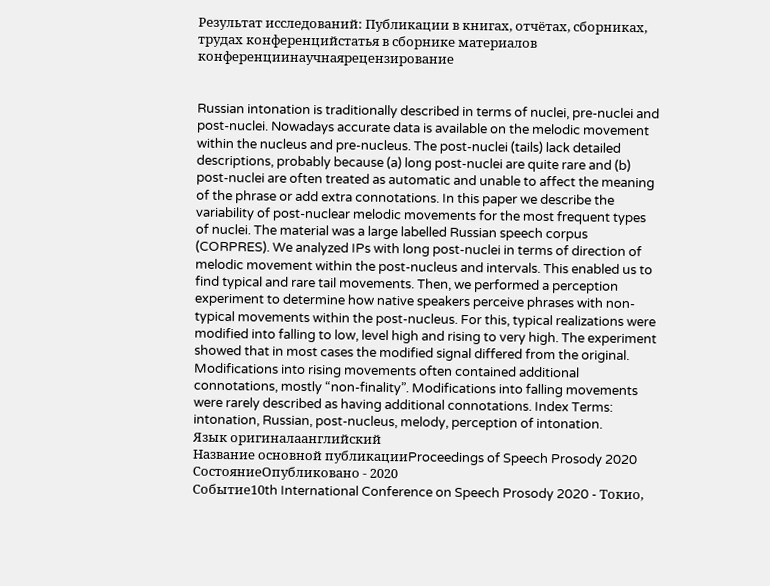Результат исследований: Публикации в книгах, отчётах, сборниках, трудах конференцийстатья в сборнике материалов конференциинаучнаярецензирование


Russian intonation is traditionally described in terms of nuclei, pre-nuclei and post-nuclei. Nowadays accurate data is available on the melodic movement within the nucleus and pre-nucleus. The post-nuclei (tails) lack detailed descriptions, probably because (a) long post-nuclei are quite rare and (b) post-nuclei are often treated as automatic and unable to affect the meaning of the phrase or add extra connotations. In this paper we describe the variability of post-nuclear melodic movements for the most frequent types of nuclei. The material was a large labelled Russian speech corpus (CORPRES). We analyzed IPs with long post-nuclei in terms of direction of melodic movement within the post-nucleus and intervals. This enabled us to find typical and rare tail movements. Then, we performed a perception experiment to determine how native speakers perceive phrases with non-typical movements within the post-nucleus. For this, typical realizations were modified into falling to low, level high and rising to very high. The experiment showed that in most cases the modified signal differed from the original. Modifications into rising movements often contained additional connotations, mostly “non-finality”. Modifications into falling movements were rarely described as having additional connotations. Index Terms: intonation, Russian, post-nucleus, melody, perception of intonation.
Язык оригиналаанглийский
Название основной публикацииProceedings of Speech Prosody 2020
СостояниеОпубликовано - 2020
Событие10th International Conference on Speech Prosody 2020 - Токио,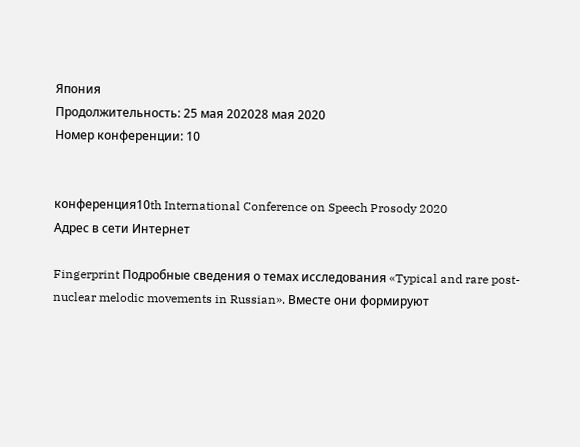Япония
Продолжительность: 25 мая 202028 мая 2020
Номер конференции: 10


конференция10th International Conference on Speech Prosody 2020
Адрес в сети Интернет

Fingerprint Подробные сведения о темах исследования «Typical and rare post-nuclear melodic movements in Russian». Вместе они формируют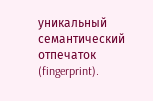уникальный семантический отпечаток (fingerprint).